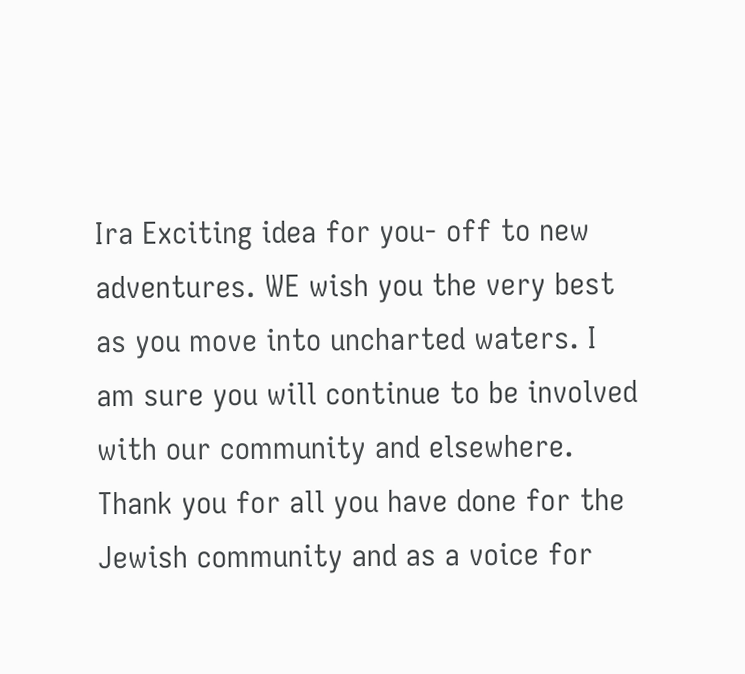Ira Exciting idea for you- off to new adventures. WE wish you the very best as you move into uncharted waters. I am sure you will continue to be involved with our community and elsewhere. Thank you for all you have done for the Jewish community and as a voice for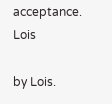acceptance. Lois

by Lois.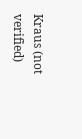Kraus (not verified)